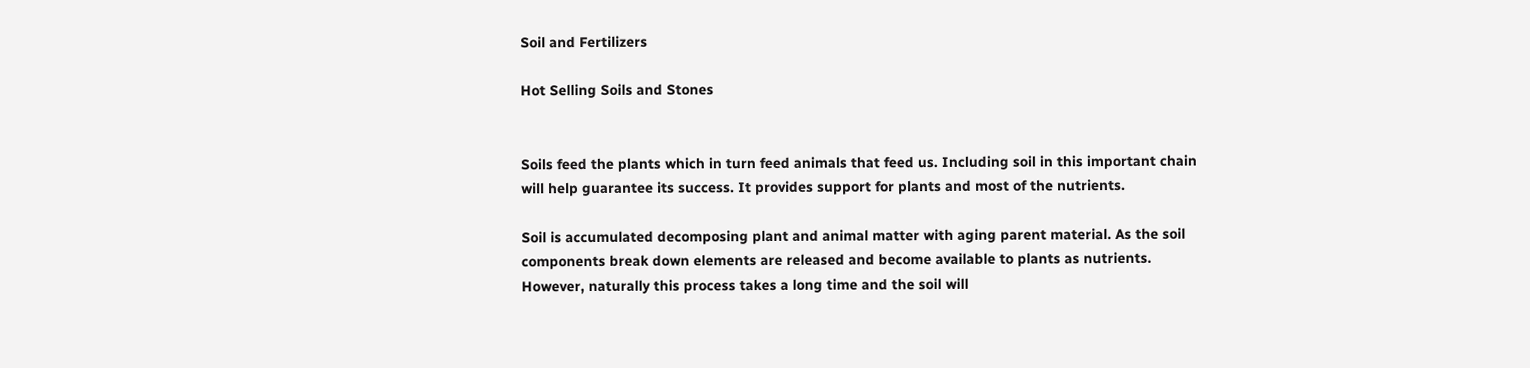Soil and Fertilizers

Hot Selling Soils and Stones


Soils feed the plants which in turn feed animals that feed us. Including soil in this important chain will help guarantee its success. It provides support for plants and most of the nutrients.

Soil is accumulated decomposing plant and animal matter with aging parent material. As the soil components break down elements are released and become available to plants as nutrients. However, naturally this process takes a long time and the soil will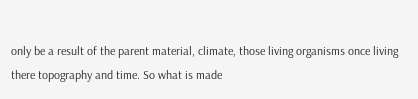only be a result of the parent material, climate, those living organisms once living there topography and time. So what is made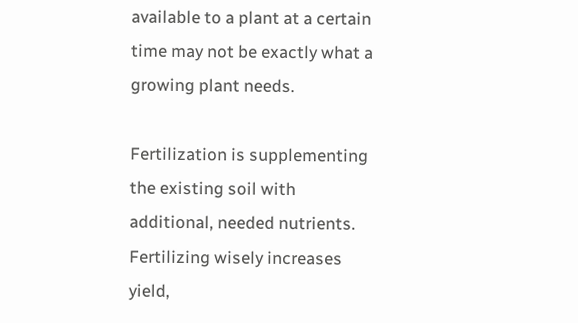available to a plant at a certain time may not be exactly what a growing plant needs.

Fertilization is supplementing the existing soil with additional, needed nutrients. Fertilizing wisely increases yield,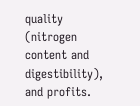quality (nitrogen content and digestibility), and profits.